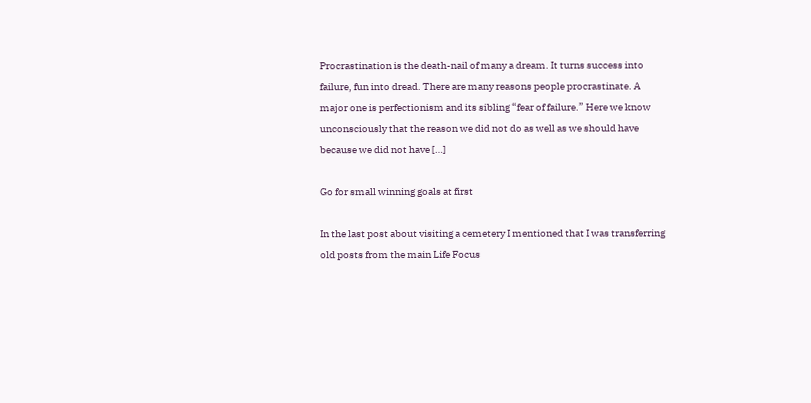Procrastination is the death-nail of many a dream. It turns success into failure, fun into dread. There are many reasons people procrastinate. A major one is perfectionism and its sibling “fear of failure.” Here we know unconsciously that the reason we did not do as well as we should have because we did not have […]

Go for small winning goals at first

In the last post about visiting a cemetery I mentioned that I was transferring old posts from the main Life Focus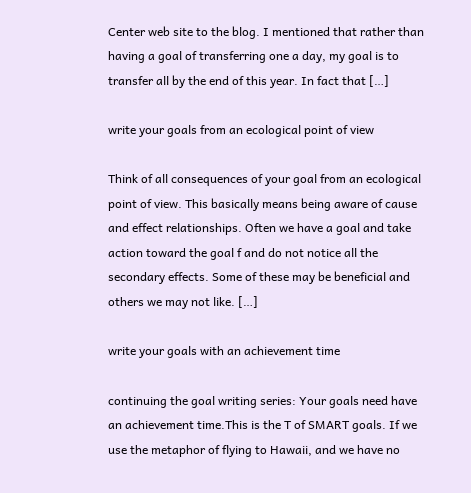Center web site to the blog. I mentioned that rather than having a goal of transferring one a day, my goal is to transfer all by the end of this year. In fact that […]

write your goals from an ecological point of view

Think of all consequences of your goal from an ecological point of view. This basically means being aware of cause and effect relationships. Often we have a goal and take action toward the goal f and do not notice all the secondary effects. Some of these may be beneficial and others we may not like. […]

write your goals with an achievement time

continuing the goal writing series: Your goals need have an achievement time.This is the T of SMART goals. If we use the metaphor of flying to Hawaii, and we have no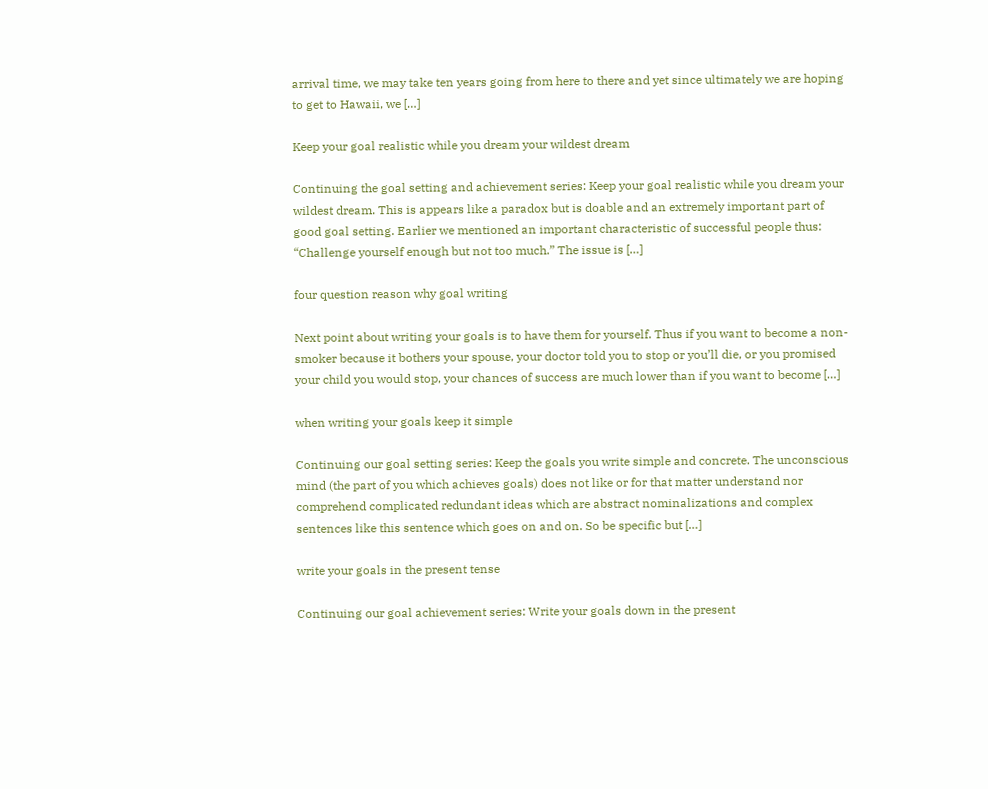arrival time, we may take ten years going from here to there and yet since ultimately we are hoping to get to Hawaii, we […]

Keep your goal realistic while you dream your wildest dream

Continuing the goal setting and achievement series: Keep your goal realistic while you dream your wildest dream. This is appears like a paradox but is doable and an extremely important part of good goal setting. Earlier we mentioned an important characteristic of successful people thus: “Challenge yourself enough but not too much.” The issue is […]

four question reason why goal writing

Next point about writing your goals is to have them for yourself. Thus if you want to become a non-smoker because it bothers your spouse, your doctor told you to stop or you’ll die, or you promised your child you would stop, your chances of success are much lower than if you want to become […]

when writing your goals keep it simple

Continuing our goal setting series: Keep the goals you write simple and concrete. The unconscious mind (the part of you which achieves goals) does not like or for that matter understand nor comprehend complicated redundant ideas which are abstract nominalizations and complex sentences like this sentence which goes on and on. So be specific but […]

write your goals in the present tense

Continuing our goal achievement series: Write your goals down in the present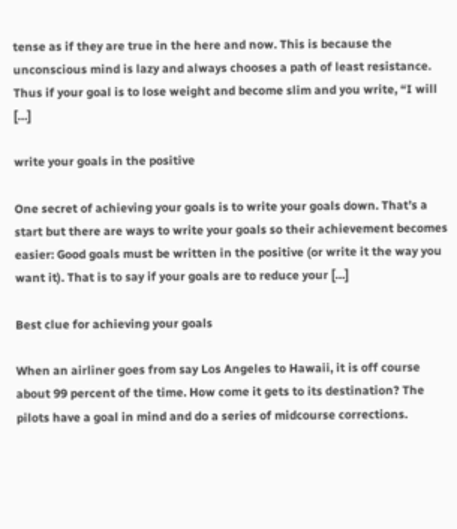tense as if they are true in the here and now. This is because the unconscious mind is lazy and always chooses a path of least resistance. Thus if your goal is to lose weight and become slim and you write, “I will […]

write your goals in the positive

One secret of achieving your goals is to write your goals down. That’s a start but there are ways to write your goals so their achievement becomes easier: Good goals must be written in the positive (or write it the way you want it). That is to say if your goals are to reduce your […]

Best clue for achieving your goals

When an airliner goes from say Los Angeles to Hawaii, it is off course about 99 percent of the time. How come it gets to its destination? The pilots have a goal in mind and do a series of midcourse corrections.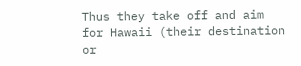Thus they take off and aim for Hawaii (their destination or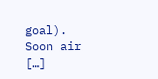goal). Soon air […]